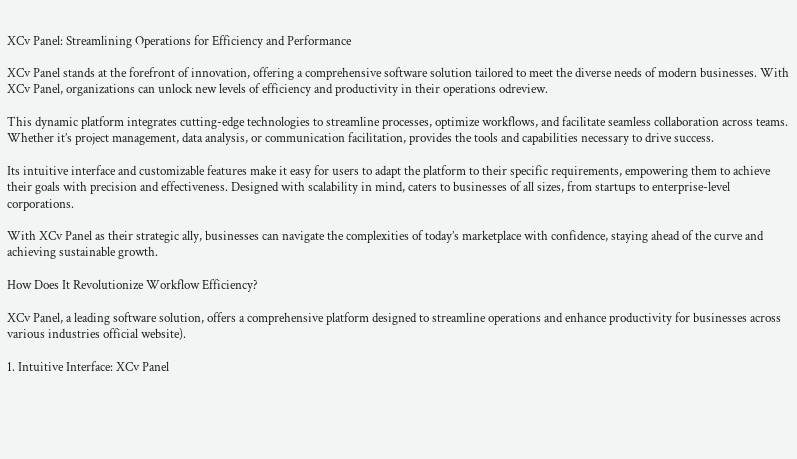XCv Panel: Streamlining Operations for Efficiency and Performance

XCv Panel stands at the forefront of innovation, offering a comprehensive software solution tailored to meet the diverse needs of modern businesses. With XCv Panel, organizations can unlock new levels of efficiency and productivity in their operations odreview.

This dynamic platform integrates cutting-edge technologies to streamline processes, optimize workflows, and facilitate seamless collaboration across teams. Whether it’s project management, data analysis, or communication facilitation, provides the tools and capabilities necessary to drive success.

Its intuitive interface and customizable features make it easy for users to adapt the platform to their specific requirements, empowering them to achieve their goals with precision and effectiveness. Designed with scalability in mind, caters to businesses of all sizes, from startups to enterprise-level corporations.

With XCv Panel as their strategic ally, businesses can navigate the complexities of today’s marketplace with confidence, staying ahead of the curve and achieving sustainable growth.

How Does It Revolutionize Workflow Efficiency?

XCv Panel, a leading software solution, offers a comprehensive platform designed to streamline operations and enhance productivity for businesses across various industries official website).

1. Intuitive Interface: XCv Panel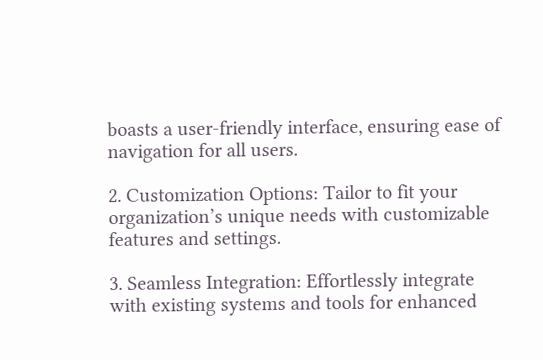boasts a user-friendly interface, ensuring ease of navigation for all users.

2. Customization Options: Tailor to fit your organization’s unique needs with customizable features and settings.

3. Seamless Integration: Effortlessly integrate with existing systems and tools for enhanced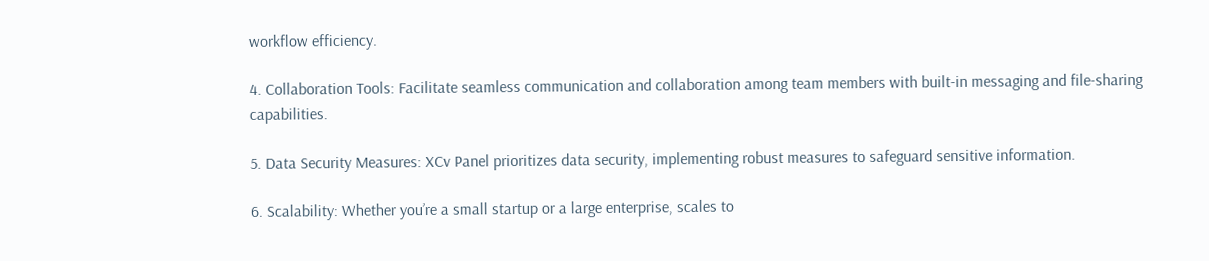workflow efficiency.

4. Collaboration Tools: Facilitate seamless communication and collaboration among team members with built-in messaging and file-sharing capabilities.

5. Data Security Measures: XCv Panel prioritizes data security, implementing robust measures to safeguard sensitive information.

6. Scalability: Whether you’re a small startup or a large enterprise, scales to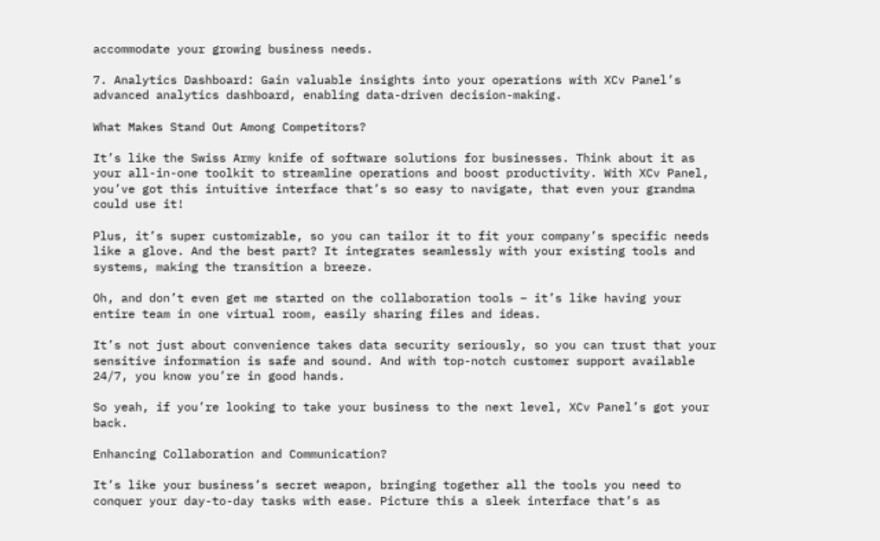accommodate your growing business needs.

7. Analytics Dashboard: Gain valuable insights into your operations with XCv Panel’s advanced analytics dashboard, enabling data-driven decision-making.

What Makes Stand Out Among Competitors?

It’s like the Swiss Army knife of software solutions for businesses. Think about it as your all-in-one toolkit to streamline operations and boost productivity. With XCv Panel, you’ve got this intuitive interface that’s so easy to navigate, that even your grandma could use it!

Plus, it’s super customizable, so you can tailor it to fit your company’s specific needs like a glove. And the best part? It integrates seamlessly with your existing tools and systems, making the transition a breeze.

Oh, and don’t even get me started on the collaboration tools – it’s like having your entire team in one virtual room, easily sharing files and ideas.

It’s not just about convenience takes data security seriously, so you can trust that your sensitive information is safe and sound. And with top-notch customer support available 24/7, you know you’re in good hands.

So yeah, if you’re looking to take your business to the next level, XCv Panel’s got your back.

Enhancing Collaboration and Communication?

It’s like your business’s secret weapon, bringing together all the tools you need to conquer your day-to-day tasks with ease. Picture this a sleek interface that’s as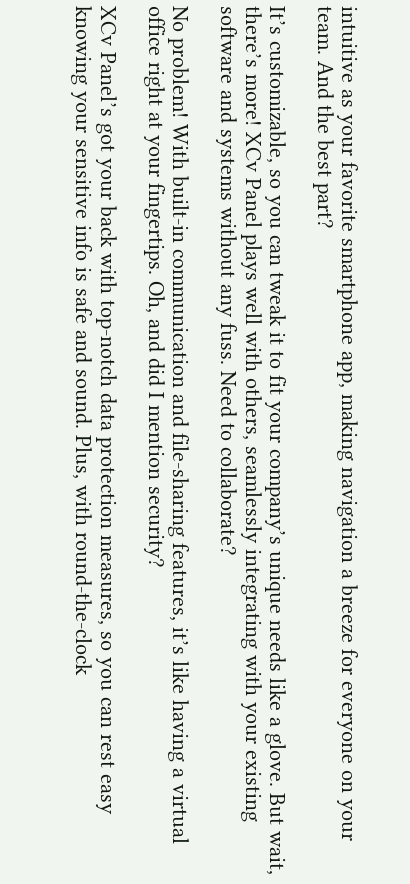intuitive as your favorite smartphone app, making navigation a breeze for everyone on your team. And the best part?

It’s customizable, so you can tweak it to fit your company’s unique needs like a glove. But wait, there’s more! XCv Panel plays well with others, seamlessly integrating with your existing software and systems without any fuss. Need to collaborate?

No problem! With built-in communication and file-sharing features, it’s like having a virtual office right at your fingertips. Oh, and did I mention security?

XCv Panel’s got your back with top-notch data protection measures, so you can rest easy knowing your sensitive info is safe and sound. Plus, with round-the-clock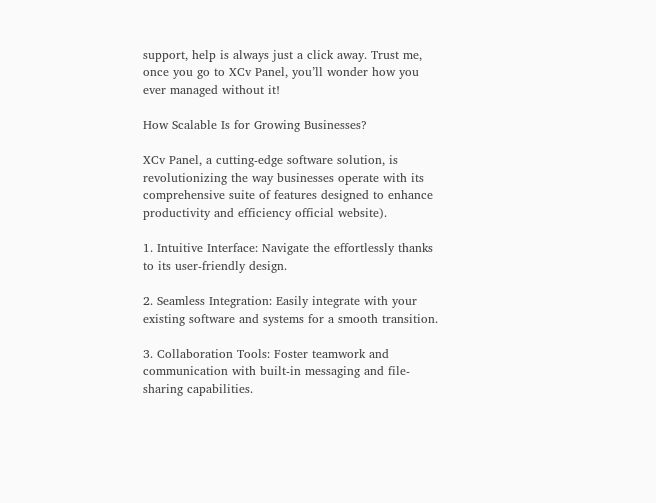support, help is always just a click away. Trust me, once you go to XCv Panel, you’ll wonder how you ever managed without it!

How Scalable Is for Growing Businesses?

XCv Panel, a cutting-edge software solution, is revolutionizing the way businesses operate with its comprehensive suite of features designed to enhance productivity and efficiency official website).

1. Intuitive Interface: Navigate the effortlessly thanks to its user-friendly design.

2. Seamless Integration: Easily integrate with your existing software and systems for a smooth transition.

3. Collaboration Tools: Foster teamwork and communication with built-in messaging and file-sharing capabilities.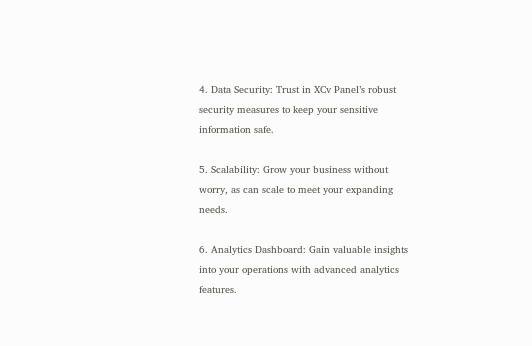4. Data Security: Trust in XCv Panel’s robust security measures to keep your sensitive information safe.

5. Scalability: Grow your business without worry, as can scale to meet your expanding needs.

6. Analytics Dashboard: Gain valuable insights into your operations with advanced analytics features.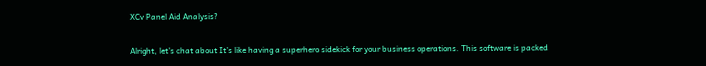XCv Panel Aid Analysis?

Alright, let’s chat about It’s like having a superhero sidekick for your business operations. This software is packed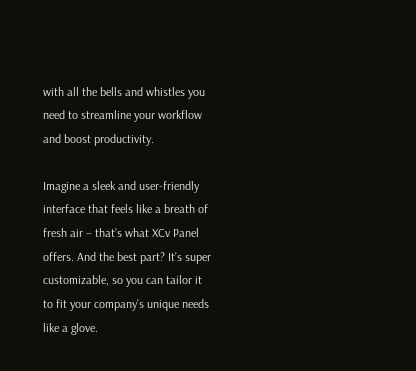with all the bells and whistles you need to streamline your workflow and boost productivity.

Imagine a sleek and user-friendly interface that feels like a breath of fresh air – that’s what XCv Panel offers. And the best part? It’s super customizable, so you can tailor it to fit your company’s unique needs like a glove.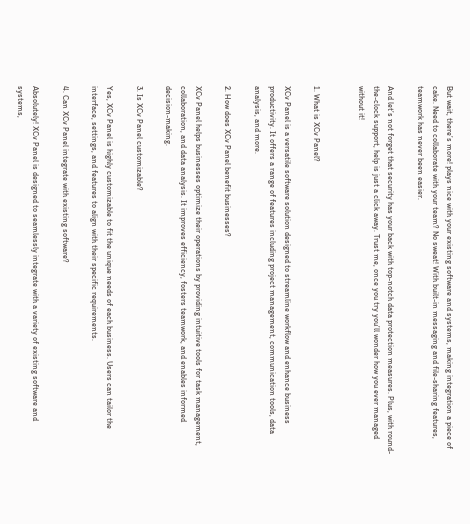But wait, there’s more! plays nice with your existing software and systems, making integration a piece of cake. Need to collaborate with your team? No sweat! With built-in messaging and file-sharing features, teamwork has never been easier.

And let’s not forget that security has your back with top-notch data protection measures. Plus, with round-the-clock support, help is just a click away. Trust me, once you try you’ll wonder how you ever managed without it!


1. What is XCv Panel?

XCv Panel is a versatile software solution designed to streamline workflow and enhance business productivity. It offers a range of features including project management, communication tools, data analysis, and more.

2. How does XCv Panel benefit businesses?

XCv Panel helps businesses optimize their operations by providing intuitive tools for task management, collaboration, and data analysis. It improves efficiency, fosters teamwork, and enables informed decision-making.

3. Is XCv Panel customizable?

Yes, XCv Panel is highly customizable to fit the unique needs of each business. Users can tailor the interface, settings, and features to align with their specific requirements.

4. Can XCv Panel integrate with existing software?

Absolutely! XCv Panel is designed to seamlessly integrate with a variety of existing software and systems,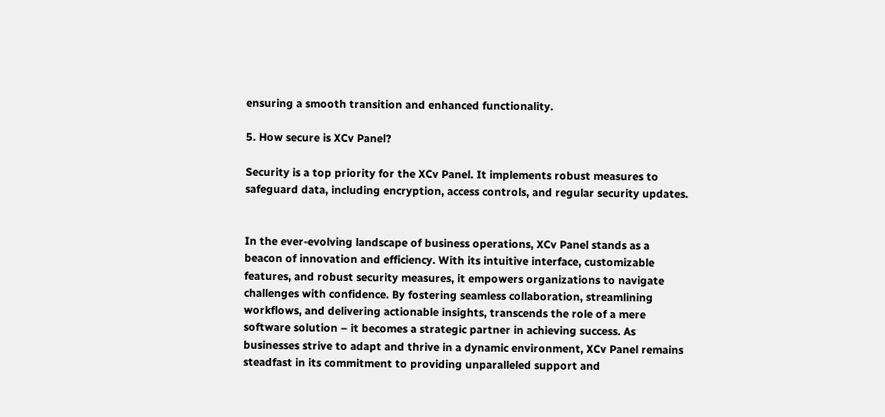ensuring a smooth transition and enhanced functionality.

5. How secure is XCv Panel?

Security is a top priority for the XCv Panel. It implements robust measures to safeguard data, including encryption, access controls, and regular security updates.


In the ever-evolving landscape of business operations, XCv Panel stands as a beacon of innovation and efficiency. With its intuitive interface, customizable features, and robust security measures, it empowers organizations to navigate challenges with confidence. By fostering seamless collaboration, streamlining workflows, and delivering actionable insights, transcends the role of a mere software solution – it becomes a strategic partner in achieving success. As businesses strive to adapt and thrive in a dynamic environment, XCv Panel remains steadfast in its commitment to providing unparalleled support and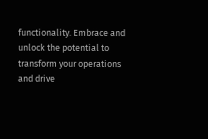functionality. Embrace and unlock the potential to transform your operations and drive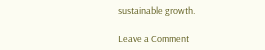sustainable growth.

Leave a Comment